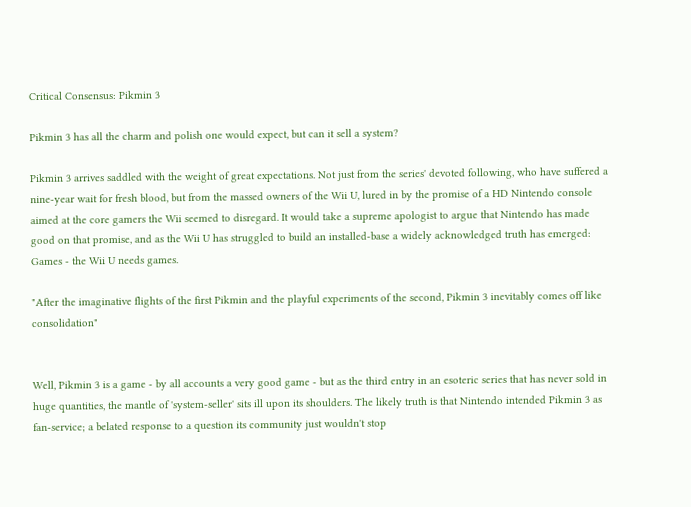Critical Consensus: Pikmin 3

Pikmin 3 has all the charm and polish one would expect, but can it sell a system?

Pikmin 3 arrives saddled with the weight of great expectations. Not just from the series' devoted following, who have suffered a nine-year wait for fresh blood, but from the massed owners of the Wii U, lured in by the promise of a HD Nintendo console aimed at the core gamers the Wii seemed to disregard. It would take a supreme apologist to argue that Nintendo has made good on that promise, and as the Wii U has struggled to build an installed-base a widely acknowledged truth has emerged: Games - the Wii U needs games.

"After the imaginative flights of the first Pikmin and the playful experiments of the second, Pikmin 3 inevitably comes off like consolidation"


Well, Pikmin 3 is a game - by all accounts a very good game - but as the third entry in an esoteric series that has never sold in huge quantities, the mantle of 'system-seller' sits ill upon its shoulders. The likely truth is that Nintendo intended Pikmin 3 as fan-service; a belated response to a question its community just wouldn't stop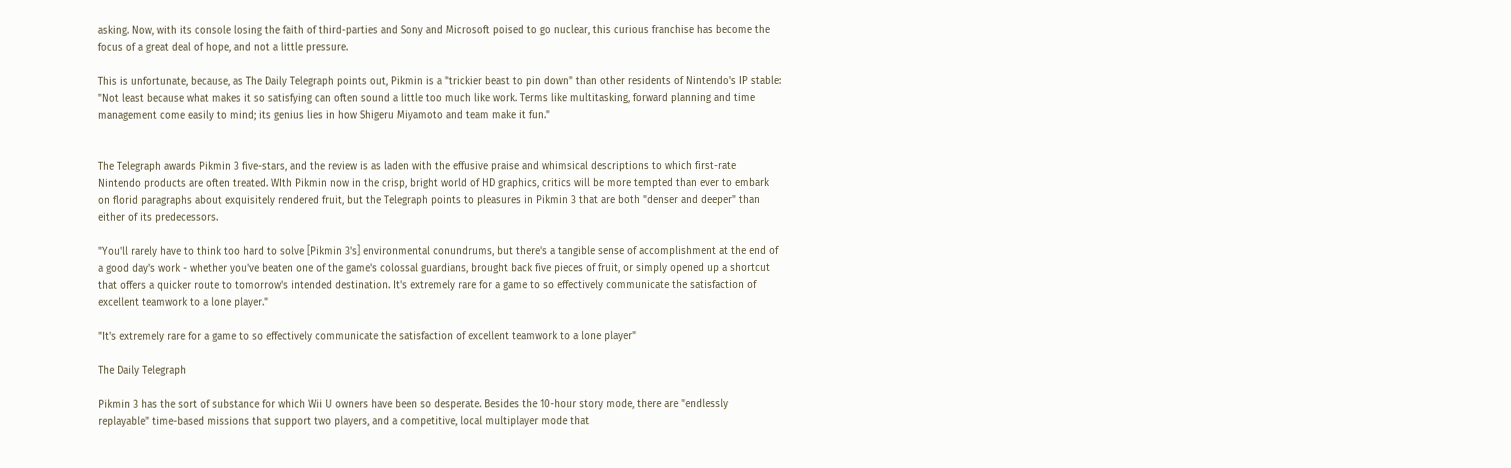asking. Now, with its console losing the faith of third-parties and Sony and Microsoft poised to go nuclear, this curious franchise has become the focus of a great deal of hope, and not a little pressure.

This is unfortunate, because, as The Daily Telegraph points out, Pikmin is a "trickier beast to pin down" than other residents of Nintendo's IP stable: "Not least because what makes it so satisfying can often sound a little too much like work. Terms like multitasking, forward planning and time management come easily to mind; its genius lies in how Shigeru Miyamoto and team make it fun."


The Telegraph awards Pikmin 3 five-stars, and the review is as laden with the effusive praise and whimsical descriptions to which first-rate Nintendo products are often treated. WIth Pikmin now in the crisp, bright world of HD graphics, critics will be more tempted than ever to embark on florid paragraphs about exquisitely rendered fruit, but the Telegraph points to pleasures in Pikmin 3 that are both "denser and deeper" than either of its predecessors.

"You'll rarely have to think too hard to solve [Pikmin 3's] environmental conundrums, but there's a tangible sense of accomplishment at the end of a good day's work - whether you've beaten one of the game's colossal guardians, brought back five pieces of fruit, or simply opened up a shortcut that offers a quicker route to tomorrow's intended destination. It's extremely rare for a game to so effectively communicate the satisfaction of excellent teamwork to a lone player."

"It's extremely rare for a game to so effectively communicate the satisfaction of excellent teamwork to a lone player"

The Daily Telegraph

Pikmin 3 has the sort of substance for which Wii U owners have been so desperate. Besides the 10-hour story mode, there are "endlessly replayable" time-based missions that support two players, and a competitive, local multiplayer mode that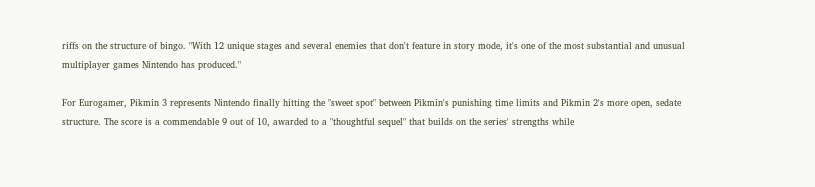riffs on the structure of bingo. "With 12 unique stages and several enemies that don't feature in story mode, it's one of the most substantial and unusual multiplayer games Nintendo has produced."

For Eurogamer, Pikmin 3 represents Nintendo finally hitting the "sweet spot" between Pikmin's punishing time limits and Pikmin 2's more open, sedate structure. The score is a commendable 9 out of 10, awarded to a "thoughtful sequel" that builds on the series' strengths while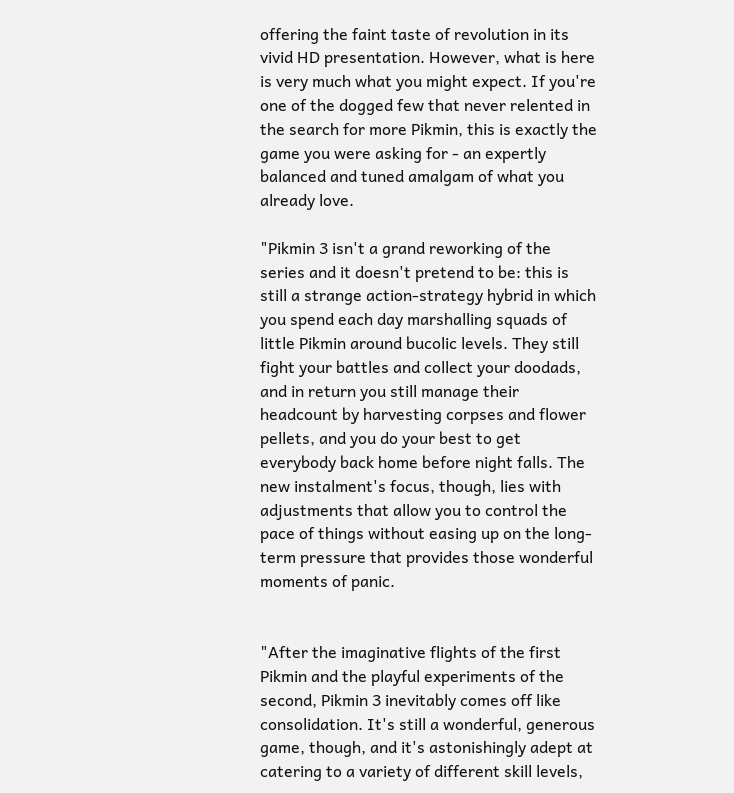offering the faint taste of revolution in its vivid HD presentation. However, what is here is very much what you might expect. If you're one of the dogged few that never relented in the search for more Pikmin, this is exactly the game you were asking for - an expertly balanced and tuned amalgam of what you already love.

"Pikmin 3 isn't a grand reworking of the series and it doesn't pretend to be: this is still a strange action-strategy hybrid in which you spend each day marshalling squads of little Pikmin around bucolic levels. They still fight your battles and collect your doodads, and in return you still manage their headcount by harvesting corpses and flower pellets, and you do your best to get everybody back home before night falls. The new instalment's focus, though, lies with adjustments that allow you to control the pace of things without easing up on the long-term pressure that provides those wonderful moments of panic.


"After the imaginative flights of the first Pikmin and the playful experiments of the second, Pikmin 3 inevitably comes off like consolidation. It's still a wonderful, generous game, though, and it's astonishingly adept at catering to a variety of different skill levels,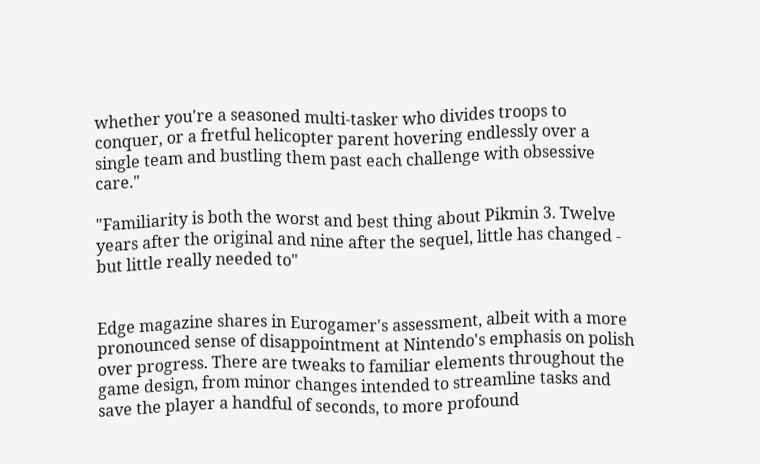whether you're a seasoned multi-tasker who divides troops to conquer, or a fretful helicopter parent hovering endlessly over a single team and bustling them past each challenge with obsessive care."

"Familiarity is both the worst and best thing about Pikmin 3. Twelve years after the original and nine after the sequel, little has changed - but little really needed to"


Edge magazine shares in Eurogamer's assessment, albeit with a more pronounced sense of disappointment at Nintendo's emphasis on polish over progress. There are tweaks to familiar elements throughout the game design, from minor changes intended to streamline tasks and save the player a handful of seconds, to more profound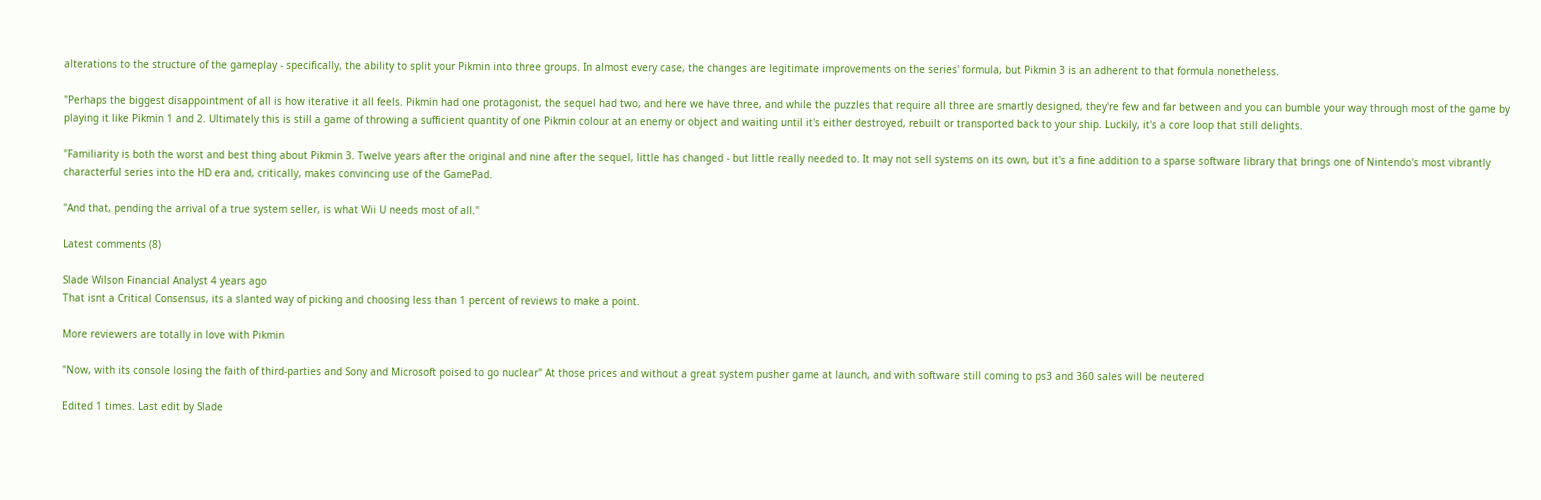alterations to the structure of the gameplay - specifically, the ability to split your Pikmin into three groups. In almost every case, the changes are legitimate improvements on the series' formula, but Pikmin 3 is an adherent to that formula nonetheless.

"Perhaps the biggest disappointment of all is how iterative it all feels. Pikmin had one protagonist, the sequel had two, and here we have three, and while the puzzles that require all three are smartly designed, they're few and far between and you can bumble your way through most of the game by playing it like Pikmin 1 and 2. Ultimately this is still a game of throwing a sufficient quantity of one Pikmin colour at an enemy or object and waiting until it's either destroyed, rebuilt or transported back to your ship. Luckily, it's a core loop that still delights.

"Familiarity is both the worst and best thing about Pikmin 3. Twelve years after the original and nine after the sequel, little has changed - but little really needed to. It may not sell systems on its own, but it's a fine addition to a sparse software library that brings one of Nintendo's most vibrantly characterful series into the HD era and, critically, makes convincing use of the GamePad.

"And that, pending the arrival of a true system seller, is what Wii U needs most of all."

Latest comments (8)

Slade Wilson Financial Analyst 4 years ago
That isnt a Critical Consensus, its a slanted way of picking and choosing less than 1 percent of reviews to make a point.

More reviewers are totally in love with Pikmin

"Now, with its console losing the faith of third-parties and Sony and Microsoft poised to go nuclear" At those prices and without a great system pusher game at launch, and with software still coming to ps3 and 360 sales will be neutered

Edited 1 times. Last edit by Slade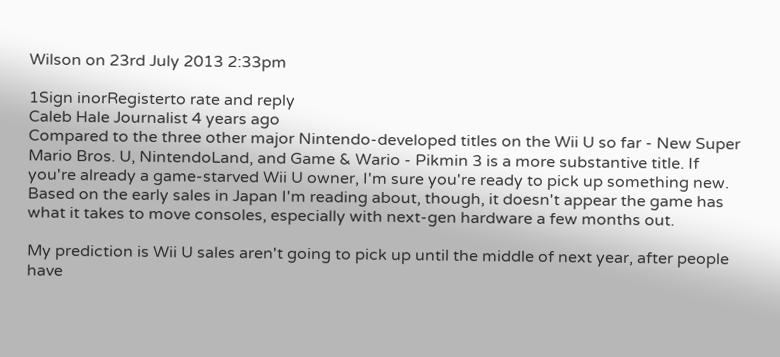Wilson on 23rd July 2013 2:33pm

1Sign inorRegisterto rate and reply
Caleb Hale Journalist 4 years ago
Compared to the three other major Nintendo-developed titles on the Wii U so far - New Super Mario Bros. U, NintendoLand, and Game & Wario - Pikmin 3 is a more substantive title. If you're already a game-starved Wii U owner, I'm sure you're ready to pick up something new. Based on the early sales in Japan I'm reading about, though, it doesn't appear the game has what it takes to move consoles, especially with next-gen hardware a few months out.

My prediction is Wii U sales aren't going to pick up until the middle of next year, after people have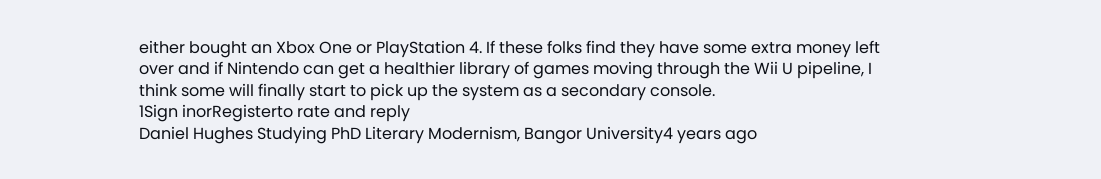either bought an Xbox One or PlayStation 4. If these folks find they have some extra money left over and if Nintendo can get a healthier library of games moving through the Wii U pipeline, I think some will finally start to pick up the system as a secondary console.
1Sign inorRegisterto rate and reply
Daniel Hughes Studying PhD Literary Modernism, Bangor University4 years ago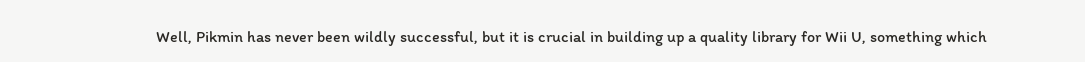Well, Pikmin has never been wildly successful, but it is crucial in building up a quality library for Wii U, something which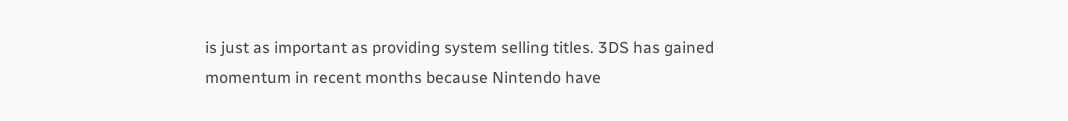is just as important as providing system selling titles. 3DS has gained momentum in recent months because Nintendo have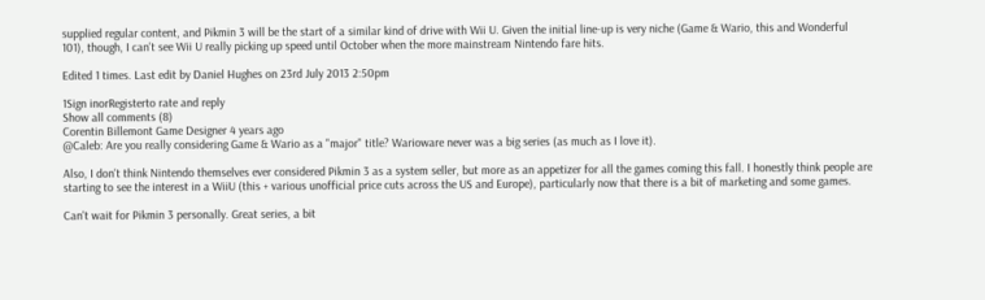supplied regular content, and Pikmin 3 will be the start of a similar kind of drive with Wii U. Given the initial line-up is very niche (Game & Wario, this and Wonderful 101), though, I can't see Wii U really picking up speed until October when the more mainstream Nintendo fare hits.

Edited 1 times. Last edit by Daniel Hughes on 23rd July 2013 2:50pm

1Sign inorRegisterto rate and reply
Show all comments (8)
Corentin Billemont Game Designer 4 years ago
@Caleb: Are you really considering Game & Wario as a "major" title? Warioware never was a big series (as much as I love it).

Also, I don't think Nintendo themselves ever considered Pikmin 3 as a system seller, but more as an appetizer for all the games coming this fall. I honestly think people are starting to see the interest in a WiiU (this + various unofficial price cuts across the US and Europe), particularly now that there is a bit of marketing and some games.

Can't wait for Pikmin 3 personally. Great series, a bit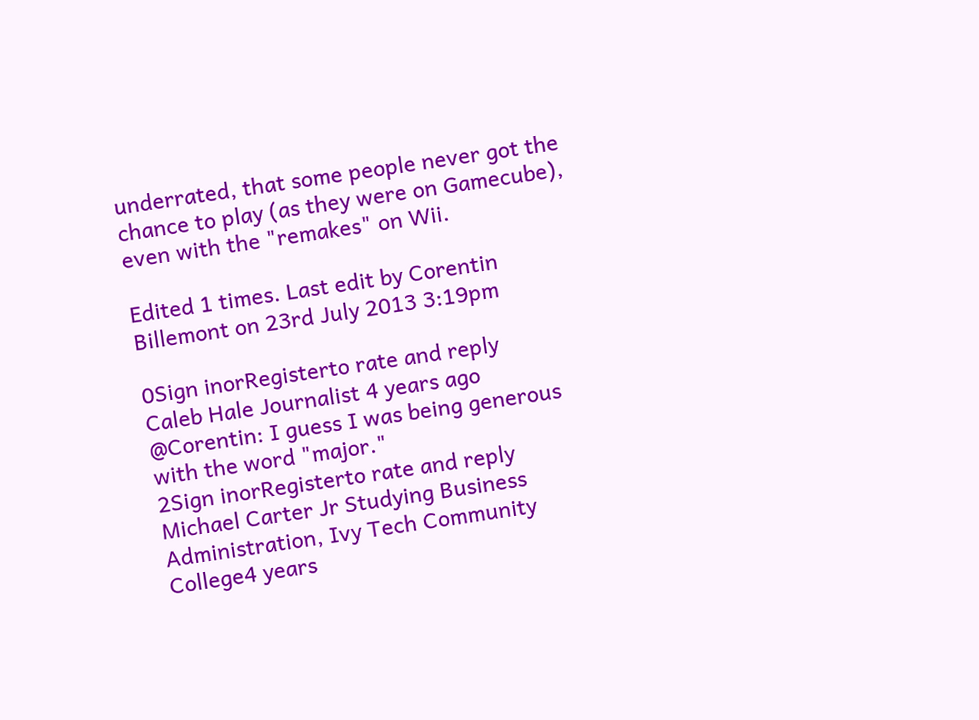underrated, that some people never got the chance to play (as they were on Gamecube), even with the "remakes" on Wii.

Edited 1 times. Last edit by Corentin Billemont on 23rd July 2013 3:19pm

0Sign inorRegisterto rate and reply
Caleb Hale Journalist 4 years ago
@Corentin: I guess I was being generous with the word "major."
2Sign inorRegisterto rate and reply
Michael Carter Jr Studying Business Administration, Ivy Tech Community College4 years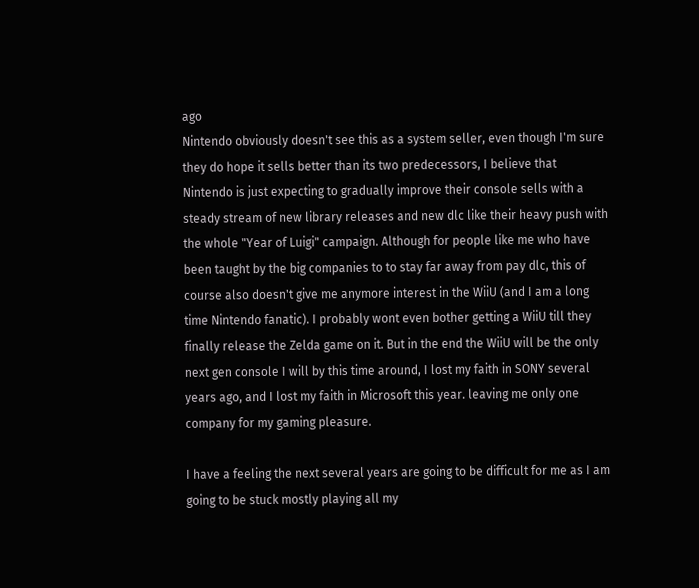ago
Nintendo obviously doesn't see this as a system seller, even though I'm sure they do hope it sells better than its two predecessors, I believe that Nintendo is just expecting to gradually improve their console sells with a steady stream of new library releases and new dlc like their heavy push with the whole "Year of Luigi" campaign. Although for people like me who have been taught by the big companies to to stay far away from pay dlc, this of course also doesn't give me anymore interest in the WiiU (and I am a long time Nintendo fanatic). I probably wont even bother getting a WiiU till they finally release the Zelda game on it. But in the end the WiiU will be the only next gen console I will by this time around, I lost my faith in SONY several years ago, and I lost my faith in Microsoft this year. leaving me only one company for my gaming pleasure.

I have a feeling the next several years are going to be difficult for me as I am going to be stuck mostly playing all my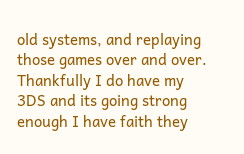old systems, and replaying those games over and over. Thankfully I do have my 3DS and its going strong enough I have faith they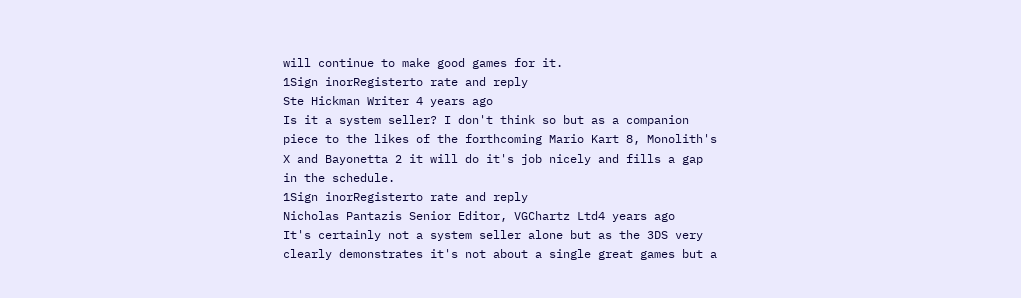will continue to make good games for it.
1Sign inorRegisterto rate and reply
Ste Hickman Writer 4 years ago
Is it a system seller? I don't think so but as a companion piece to the likes of the forthcoming Mario Kart 8, Monolith's X and Bayonetta 2 it will do it's job nicely and fills a gap in the schedule.
1Sign inorRegisterto rate and reply
Nicholas Pantazis Senior Editor, VGChartz Ltd4 years ago
It's certainly not a system seller alone but as the 3DS very clearly demonstrates it's not about a single great games but a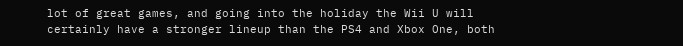lot of great games, and going into the holiday the Wii U will certainly have a stronger lineup than the PS4 and Xbox One, both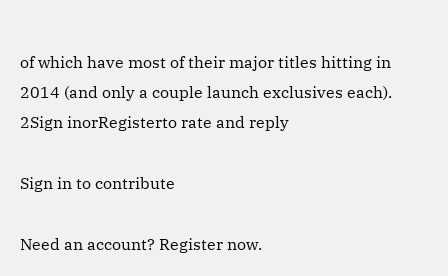of which have most of their major titles hitting in 2014 (and only a couple launch exclusives each).
2Sign inorRegisterto rate and reply

Sign in to contribute

Need an account? Register now.